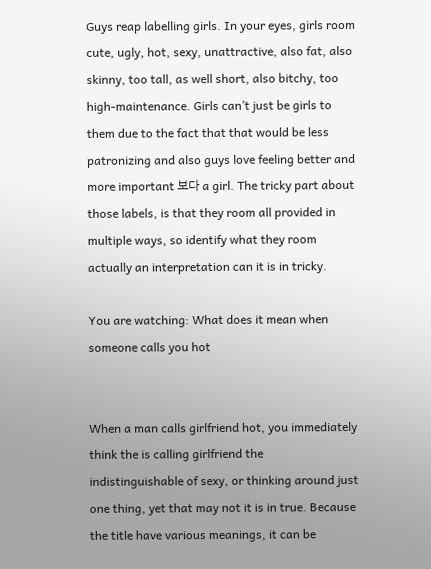Guys reap labelling girls. In your eyes, girls room cute, ugly, hot, sexy, unattractive, also fat, also skinny, too tall, as well short, also bitchy, too high-maintenance. Girls can’t just be girls to them due to the fact that that would be less patronizing and also guys love feeling better and more important 보다 a girl. The tricky part about those labels, is that they room all provided in multiple ways, so identify what they room actually an interpretation can it is in tricky.

You are watching: What does it mean when someone calls you hot


When a man calls girlfriend hot, you immediately think the is calling girlfriend the indistinguishable of sexy, or thinking around just one thing, yet that may not it is in true. Because the title have various meanings, it can be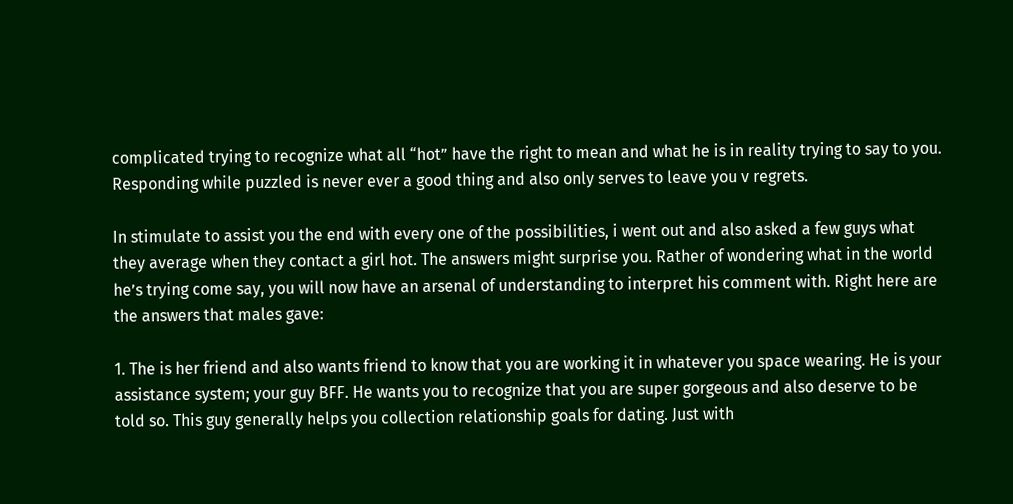complicated trying to recognize what all “hot” have the right to mean and what he is in reality trying to say to you. Responding while puzzled is never ever a good thing and also only serves to leave you v regrets.

In stimulate to assist you the end with every one of the possibilities, i went out and also asked a few guys what they average when they contact a girl hot. The answers might surprise you. Rather of wondering what in the world he’s trying come say, you will now have an arsenal of understanding to interpret his comment with. Right here are the answers that males gave:

1. The is her friend and also wants friend to know that you are working it in whatever you space wearing. He is your assistance system; your guy BFF. He wants you to recognize that you are super gorgeous and also deserve to be told so. This guy generally helps you collection relationship goals for dating. Just with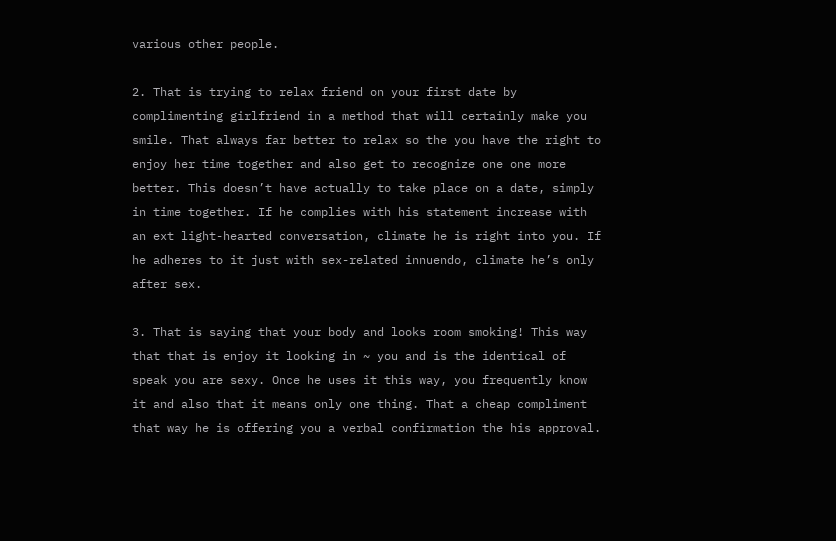various other people.

2. That is trying to relax friend on your first date by complimenting girlfriend in a method that will certainly make you smile. That always far better to relax so the you have the right to enjoy her time together and also get to recognize one one more better. This doesn’t have actually to take place on a date, simply in time together. If he complies with his statement increase with an ext light-hearted conversation, climate he is right into you. If he adheres to it just with sex-related innuendo, climate he’s only after sex.

3. That is saying that your body and looks room smoking! This way that that is enjoy it looking in ~ you and is the identical of speak you are sexy. Once he uses it this way, you frequently know it and also that it means only one thing. That a cheap compliment that way he is offering you a verbal confirmation the his approval.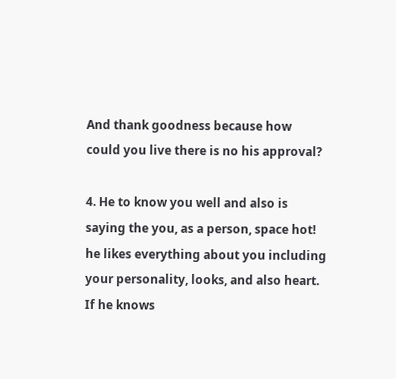And thank goodness because how could you live there is no his approval?

4. He to know you well and also is saying the you, as a person, space hot! he likes everything about you including your personality, looks, and also heart. If he knows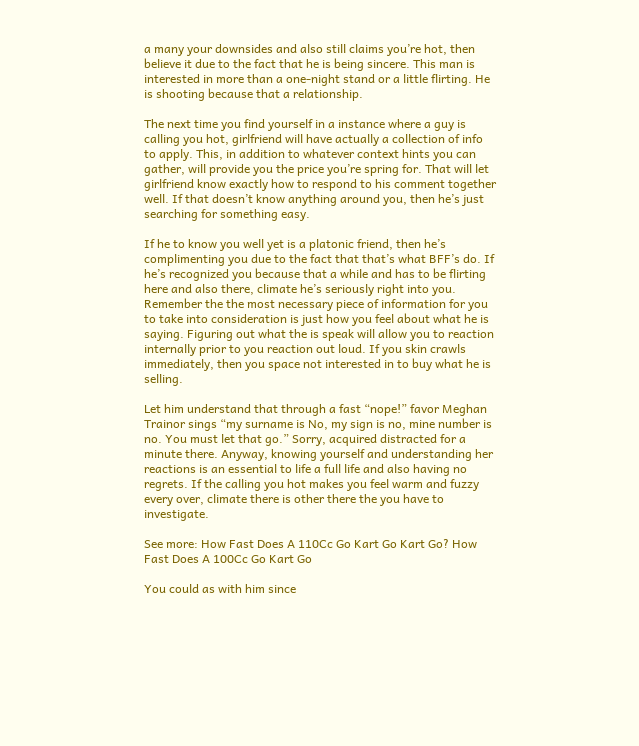a many your downsides and also still claims you’re hot, then believe it due to the fact that he is being sincere. This man is interested in more than a one-night stand or a little flirting. He is shooting because that a relationship.

The next time you find yourself in a instance where a guy is calling you hot, girlfriend will have actually a collection of info to apply. This, in addition to whatever context hints you can gather, will provide you the price you’re spring for. That will let girlfriend know exactly how to respond to his comment together well. If that doesn’t know anything around you, then he’s just searching for something easy.

If he to know you well yet is a platonic friend, then he’s complimenting you due to the fact that that’s what BFF’s do. If he’s recognized you because that a while and has to be flirting here and also there, climate he’s seriously right into you. Remember the the most necessary piece of information for you to take into consideration is just how you feel about what he is saying. Figuring out what the is speak will allow you to reaction internally prior to you reaction out loud. If you skin crawls immediately, then you space not interested in to buy what he is selling.

Let him understand that through a fast “nope!” favor Meghan Trainor sings “my surname is No, my sign is no, mine number is no. You must let that go.” Sorry, acquired distracted for a minute there. Anyway, knowing yourself and understanding her reactions is an essential to life a full life and also having no regrets. If the calling you hot makes you feel warm and fuzzy every over, climate there is other there the you have to investigate.

See more: How Fast Does A 110Cc Go Kart Go Kart Go? How Fast Does A 100Cc Go Kart Go

You could as with him since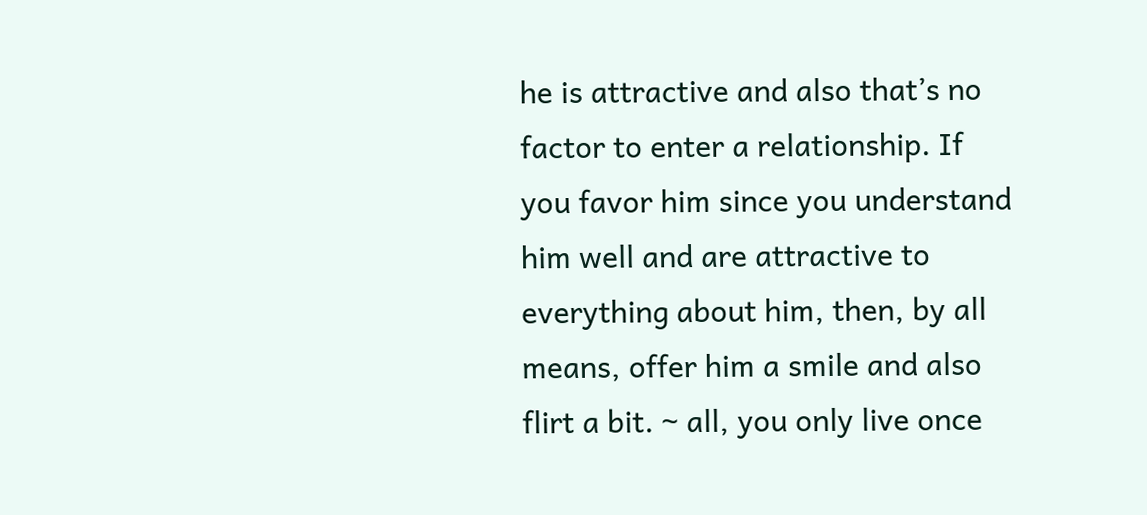he is attractive and also that’s no factor to enter a relationship. If you favor him since you understand him well and are attractive to everything about him, then, by all means, offer him a smile and also flirt a bit. ~ all, you only live once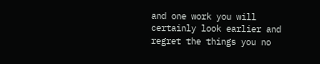and one work you will certainly look earlier and regret the things you no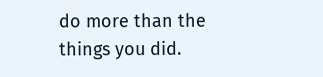do more than the things you did.